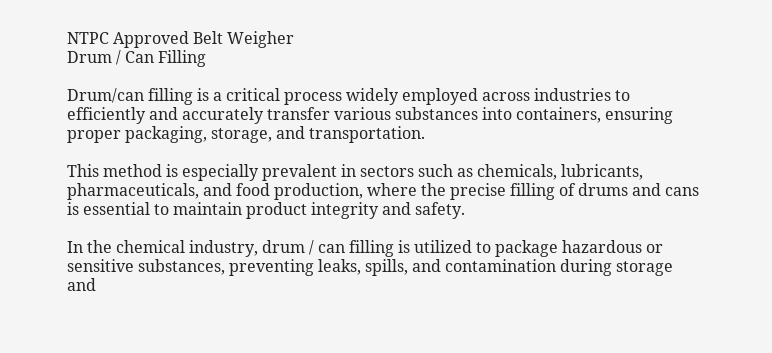NTPC Approved Belt Weigher
Drum / Can Filling

Drum/can filling is a critical process widely employed across industries to efficiently and accurately transfer various substances into containers, ensuring proper packaging, storage, and transportation.

This method is especially prevalent in sectors such as chemicals, lubricants, pharmaceuticals, and food production, where the precise filling of drums and cans is essential to maintain product integrity and safety.

In the chemical industry, drum / can filling is utilized to package hazardous or sensitive substances, preventing leaks, spills, and contamination during storage and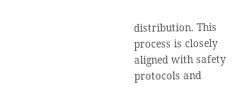distribution. This process is closely aligned with safety protocols and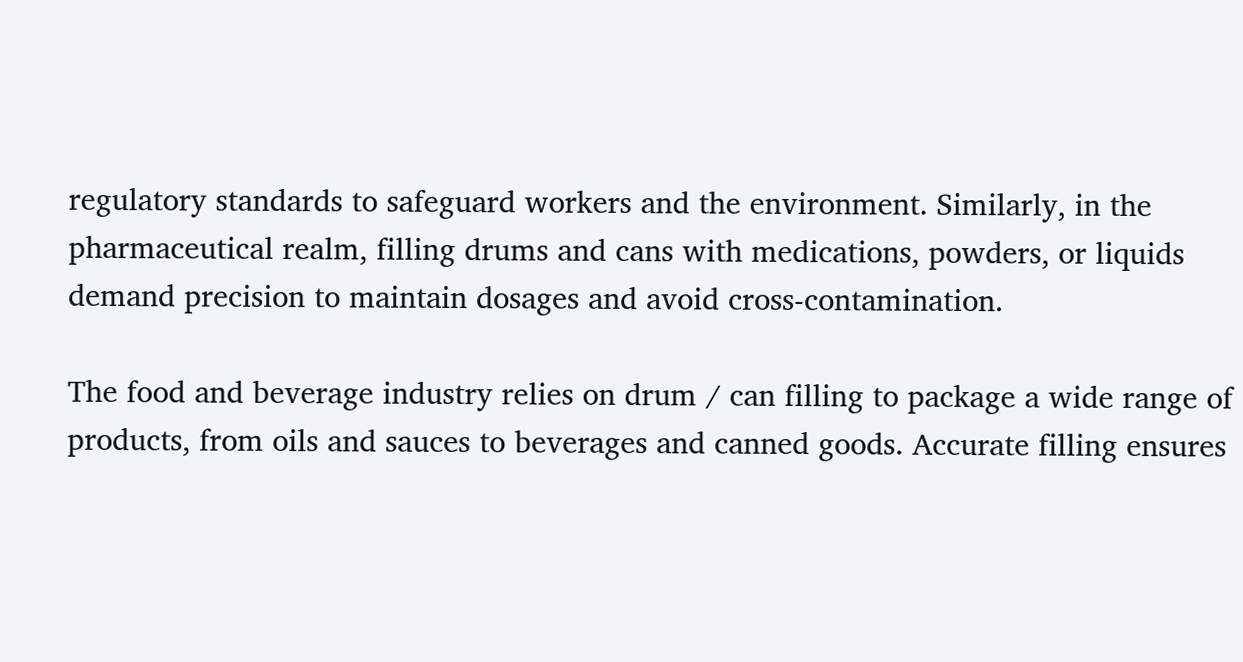regulatory standards to safeguard workers and the environment. Similarly, in the pharmaceutical realm, filling drums and cans with medications, powders, or liquids demand precision to maintain dosages and avoid cross-contamination.

The food and beverage industry relies on drum / can filling to package a wide range of products, from oils and sauces to beverages and canned goods. Accurate filling ensures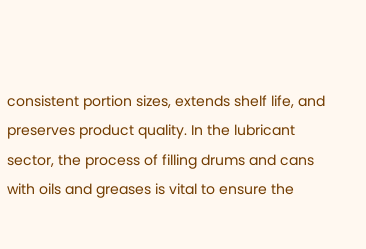consistent portion sizes, extends shelf life, and preserves product quality. In the lubricant sector, the process of filling drums and cans with oils and greases is vital to ensure the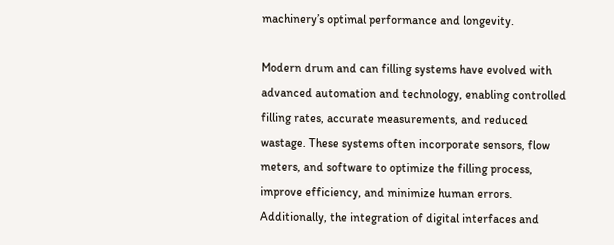machinery’s optimal performance and longevity.

Modern drum and can filling systems have evolved with advanced automation and technology, enabling controlled filling rates, accurate measurements, and reduced wastage. These systems often incorporate sensors, flow meters, and software to optimize the filling process, improve efficiency, and minimize human errors. Additionally, the integration of digital interfaces and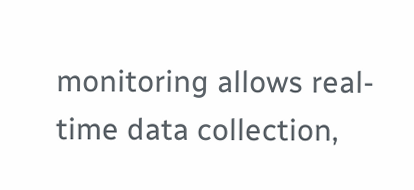monitoring allows real-time data collection,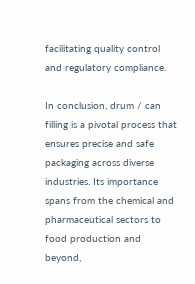facilitating quality control and regulatory compliance.

In conclusion, drum / can filling is a pivotal process that ensures precise and safe packaging across diverse industries. Its importance spans from the chemical and pharmaceutical sectors to food production and beyond,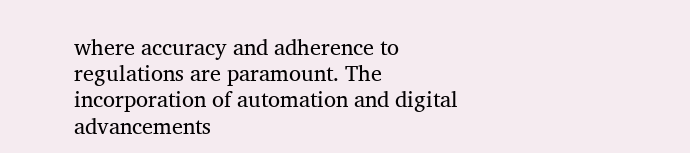where accuracy and adherence to regulations are paramount. The incorporation of automation and digital advancements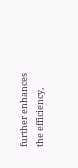further enhances the efficiency,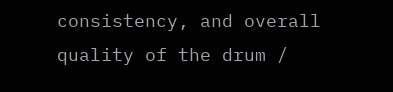consistency, and overall quality of the drum /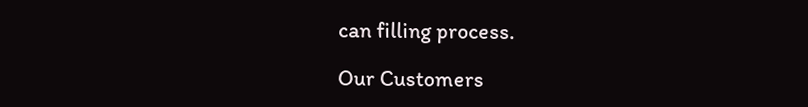can filling process.

Our Customers